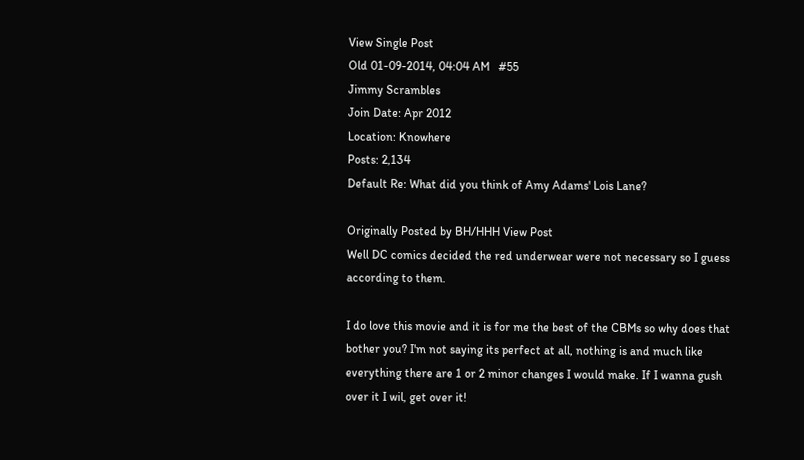View Single Post
Old 01-09-2014, 04:04 AM   #55
Jimmy Scrambles
Join Date: Apr 2012
Location: Knowhere
Posts: 2,134
Default Re: What did you think of Amy Adams' Lois Lane?

Originally Posted by BH/HHH View Post
Well DC comics decided the red underwear were not necessary so I guess according to them.

I do love this movie and it is for me the best of the CBMs so why does that bother you? I'm not saying its perfect at all, nothing is and much like everything there are 1 or 2 minor changes I would make. If I wanna gush over it I wil, get over it!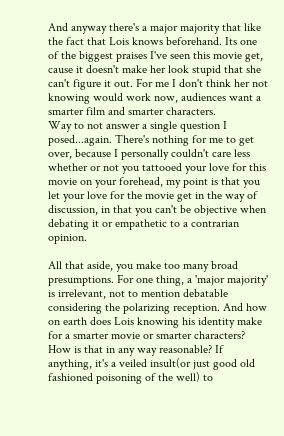And anyway there's a major majority that like the fact that Lois knows beforehand. Its one of the biggest praises I've seen this movie get, cause it doesn't make her look stupid that she can't figure it out. For me I don't think her not knowing would work now, audiences want a smarter film and smarter characters.
Way to not answer a single question I posed...again. There's nothing for me to get over, because I personally couldn't care less whether or not you tattooed your love for this movie on your forehead, my point is that you let your love for the movie get in the way of discussion, in that you can't be objective when debating it or empathetic to a contrarian opinion.

All that aside, you make too many broad presumptions. For one thing, a 'major majority' is irrelevant, not to mention debatable considering the polarizing reception. And how on earth does Lois knowing his identity make for a smarter movie or smarter characters? How is that in any way reasonable? If anything, it's a veiled insult(or just good old fashioned poisoning of the well) to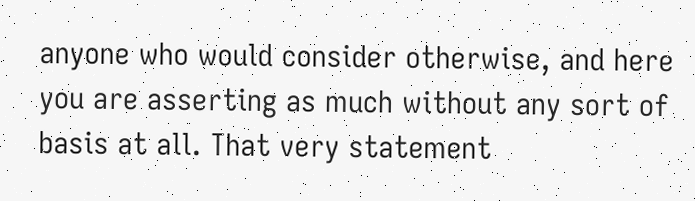anyone who would consider otherwise, and here you are asserting as much without any sort of basis at all. That very statement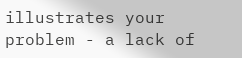illustrates your problem - a lack of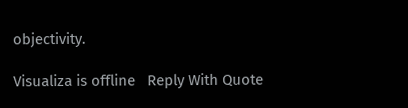objectivity.

Visualiza is offline   Reply With Quote